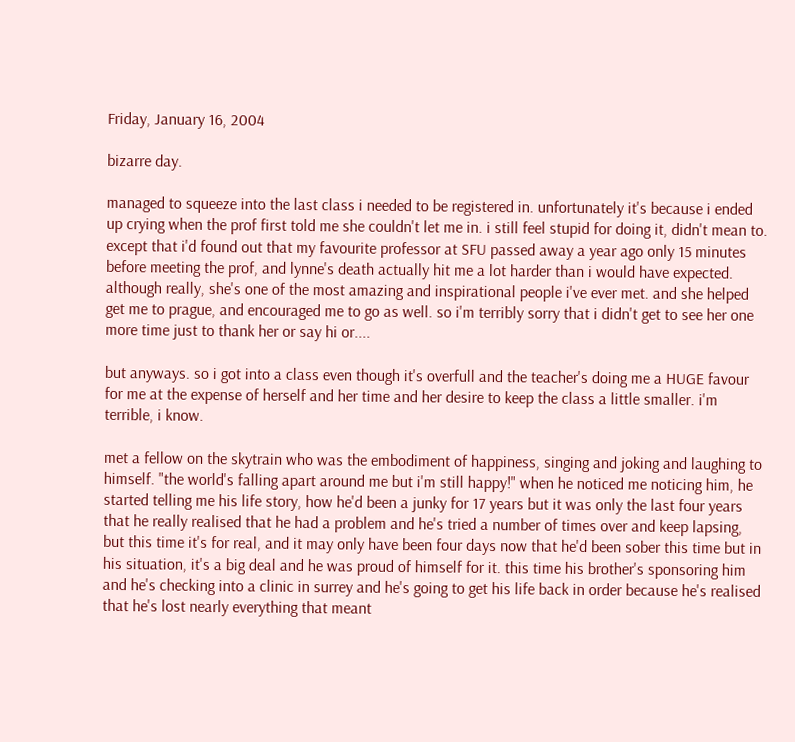Friday, January 16, 2004

bizarre day.

managed to squeeze into the last class i needed to be registered in. unfortunately it's because i ended up crying when the prof first told me she couldn't let me in. i still feel stupid for doing it, didn't mean to. except that i'd found out that my favourite professor at SFU passed away a year ago only 15 minutes before meeting the prof, and lynne's death actually hit me a lot harder than i would have expected. although really, she's one of the most amazing and inspirational people i've ever met. and she helped get me to prague, and encouraged me to go as well. so i'm terribly sorry that i didn't get to see her one more time just to thank her or say hi or....

but anyways. so i got into a class even though it's overfull and the teacher's doing me a HUGE favour for me at the expense of herself and her time and her desire to keep the class a little smaller. i'm terrible, i know.

met a fellow on the skytrain who was the embodiment of happiness, singing and joking and laughing to himself. "the world's falling apart around me but i'm still happy!" when he noticed me noticing him, he started telling me his life story, how he'd been a junky for 17 years but it was only the last four years that he really realised that he had a problem and he's tried a number of times over and keep lapsing, but this time it's for real, and it may only have been four days now that he'd been sober this time but in his situation, it's a big deal and he was proud of himself for it. this time his brother's sponsoring him and he's checking into a clinic in surrey and he's going to get his life back in order because he's realised that he's lost nearly everything that meant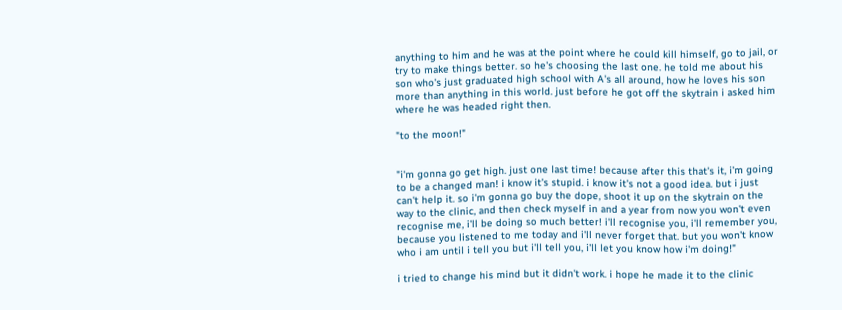anything to him and he was at the point where he could kill himself, go to jail, or try to make things better. so he's choosing the last one. he told me about his son who's just graduated high school with A's all around, how he loves his son more than anything in this world. just before he got off the skytrain i asked him where he was headed right then.

"to the moon!"


"i'm gonna go get high. just one last time! because after this that's it, i'm going to be a changed man! i know it's stupid. i know it's not a good idea. but i just can't help it. so i'm gonna go buy the dope, shoot it up on the skytrain on the way to the clinic, and then check myself in and a year from now you won't even recognise me, i'll be doing so much better! i'll recognise you, i'll remember you, because you listened to me today and i'll never forget that. but you won't know who i am until i tell you but i'll tell you, i'll let you know how i'm doing!"

i tried to change his mind but it didn't work. i hope he made it to the clinic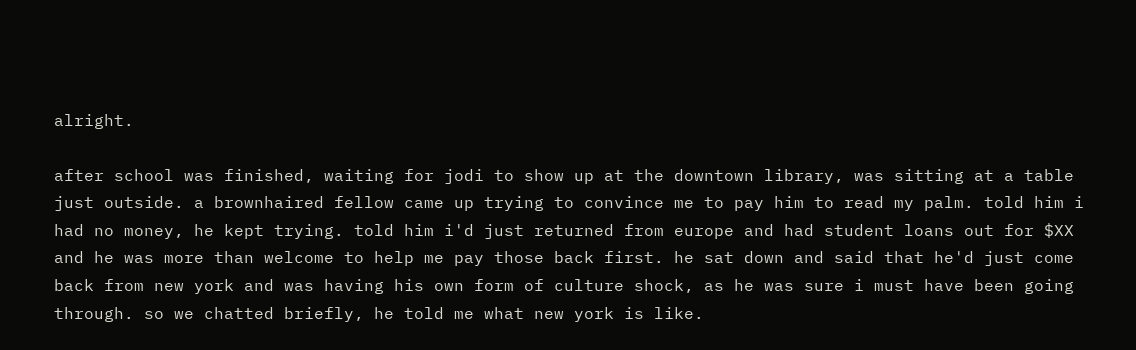alright.

after school was finished, waiting for jodi to show up at the downtown library, was sitting at a table just outside. a brownhaired fellow came up trying to convince me to pay him to read my palm. told him i had no money, he kept trying. told him i'd just returned from europe and had student loans out for $XX and he was more than welcome to help me pay those back first. he sat down and said that he'd just come back from new york and was having his own form of culture shock, as he was sure i must have been going through. so we chatted briefly, he told me what new york is like.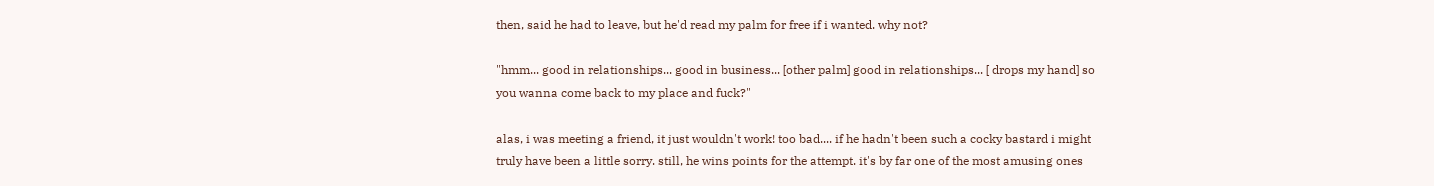then, said he had to leave, but he'd read my palm for free if i wanted. why not?

"hmm... good in relationships... good in business... [other palm] good in relationships... [ drops my hand] so you wanna come back to my place and fuck?"

alas, i was meeting a friend, it just wouldn't work! too bad.... if he hadn't been such a cocky bastard i might truly have been a little sorry. still, he wins points for the attempt. it's by far one of the most amusing ones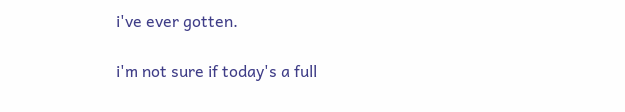i've ever gotten.

i'm not sure if today's a full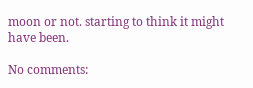moon or not. starting to think it might have been.

No comments: